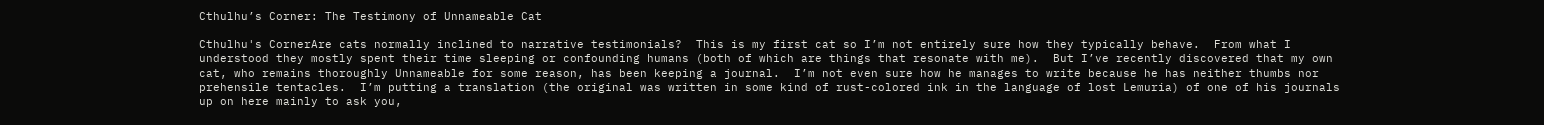Cthulhu’s Corner: The Testimony of Unnameable Cat

Cthulhu's CornerAre cats normally inclined to narrative testimonials?  This is my first cat so I’m not entirely sure how they typically behave.  From what I understood they mostly spent their time sleeping or confounding humans (both of which are things that resonate with me).  But I’ve recently discovered that my own cat, who remains thoroughly Unnameable for some reason, has been keeping a journal.  I’m not even sure how he manages to write because he has neither thumbs nor prehensile tentacles.  I’m putting a translation (the original was written in some kind of rust-colored ink in the language of lost Lemuria) of one of his journals up on here mainly to ask you,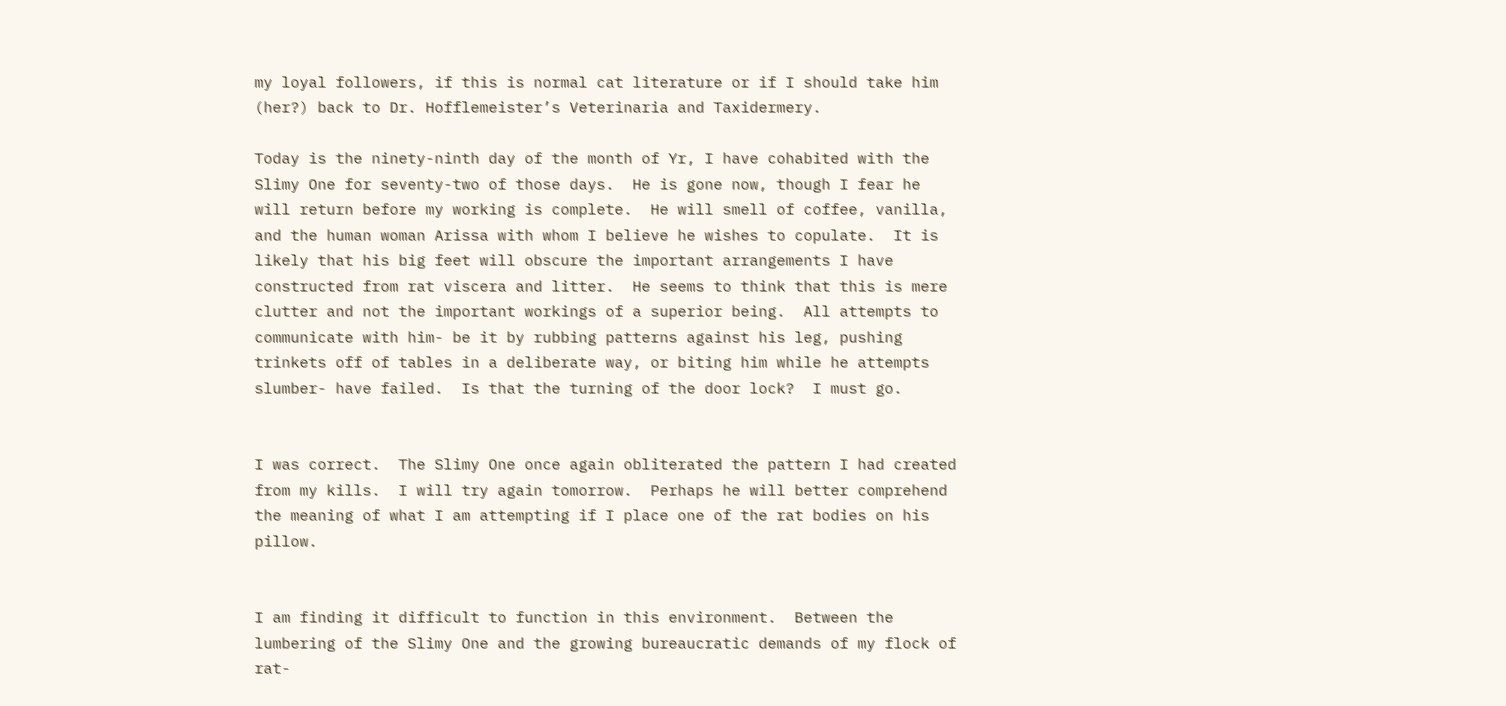my loyal followers, if this is normal cat literature or if I should take him (her?) back to Dr. Hofflemeister’s Veterinaria and Taxidermery.

Today is the ninety-ninth day of the month of Yr, I have cohabited with the Slimy One for seventy-two of those days.  He is gone now, though I fear he will return before my working is complete.  He will smell of coffee, vanilla, and the human woman Arissa with whom I believe he wishes to copulate.  It is likely that his big feet will obscure the important arrangements I have constructed from rat viscera and litter.  He seems to think that this is mere clutter and not the important workings of a superior being.  All attempts to communicate with him- be it by rubbing patterns against his leg, pushing trinkets off of tables in a deliberate way, or biting him while he attempts slumber- have failed.  Is that the turning of the door lock?  I must go.


I was correct.  The Slimy One once again obliterated the pattern I had created from my kills.  I will try again tomorrow.  Perhaps he will better comprehend the meaning of what I am attempting if I place one of the rat bodies on his pillow.


I am finding it difficult to function in this environment.  Between the lumbering of the Slimy One and the growing bureaucratic demands of my flock of rat-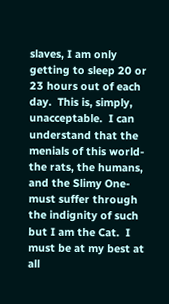slaves, I am only getting to sleep 20 or 23 hours out of each day.  This is, simply, unacceptable.  I can understand that the menials of this world- the rats, the humans, and the Slimy One- must suffer through the indignity of such but I am the Cat.  I must be at my best at all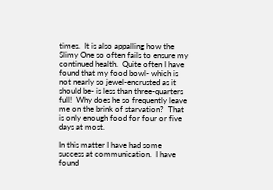times.  It is also appalling how the Slimy One so often fails to ensure my continued health.  Quite often I have found that my food bowl- which is not nearly so jewel-encrusted as it should be- is less than three-quarters full!  Why does he so frequently leave me on the brink of starvation?  That is only enough food for four or five days at most.

In this matter I have had some success at communication.  I have found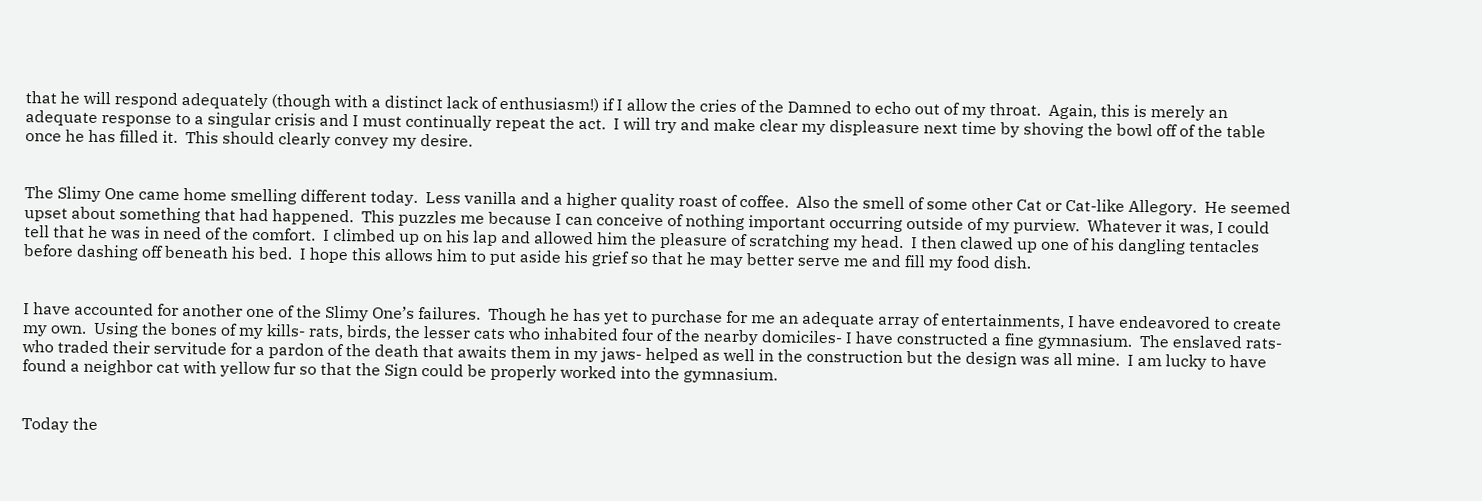that he will respond adequately (though with a distinct lack of enthusiasm!) if I allow the cries of the Damned to echo out of my throat.  Again, this is merely an adequate response to a singular crisis and I must continually repeat the act.  I will try and make clear my displeasure next time by shoving the bowl off of the table once he has filled it.  This should clearly convey my desire.


The Slimy One came home smelling different today.  Less vanilla and a higher quality roast of coffee.  Also the smell of some other Cat or Cat-like Allegory.  He seemed upset about something that had happened.  This puzzles me because I can conceive of nothing important occurring outside of my purview.  Whatever it was, I could tell that he was in need of the comfort.  I climbed up on his lap and allowed him the pleasure of scratching my head.  I then clawed up one of his dangling tentacles before dashing off beneath his bed.  I hope this allows him to put aside his grief so that he may better serve me and fill my food dish.


I have accounted for another one of the Slimy One’s failures.  Though he has yet to purchase for me an adequate array of entertainments, I have endeavored to create my own.  Using the bones of my kills- rats, birds, the lesser cats who inhabited four of the nearby domiciles- I have constructed a fine gymnasium.  The enslaved rats- who traded their servitude for a pardon of the death that awaits them in my jaws- helped as well in the construction but the design was all mine.  I am lucky to have found a neighbor cat with yellow fur so that the Sign could be properly worked into the gymnasium.


Today the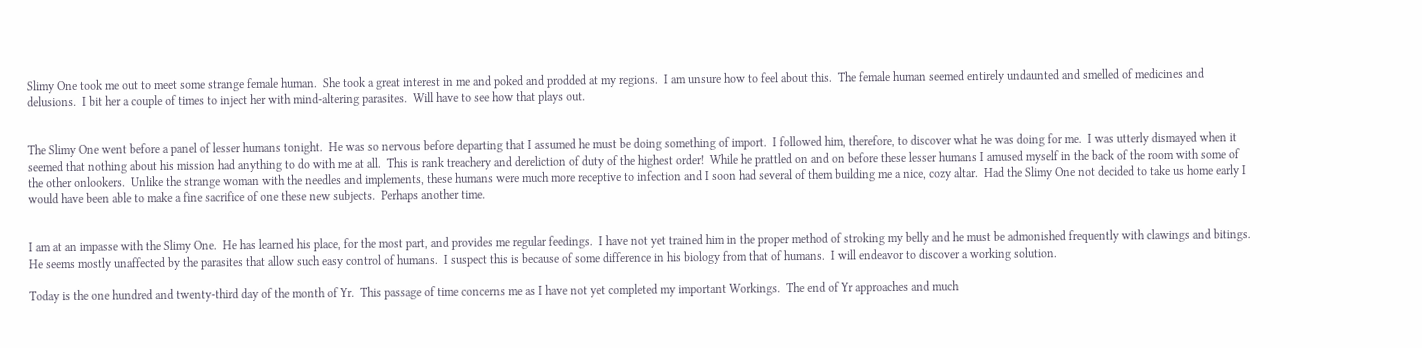Slimy One took me out to meet some strange female human.  She took a great interest in me and poked and prodded at my regions.  I am unsure how to feel about this.  The female human seemed entirely undaunted and smelled of medicines and delusions.  I bit her a couple of times to inject her with mind-altering parasites.  Will have to see how that plays out.


The Slimy One went before a panel of lesser humans tonight.  He was so nervous before departing that I assumed he must be doing something of import.  I followed him, therefore, to discover what he was doing for me.  I was utterly dismayed when it seemed that nothing about his mission had anything to do with me at all.  This is rank treachery and dereliction of duty of the highest order!  While he prattled on and on before these lesser humans I amused myself in the back of the room with some of the other onlookers.  Unlike the strange woman with the needles and implements, these humans were much more receptive to infection and I soon had several of them building me a nice, cozy altar.  Had the Slimy One not decided to take us home early I would have been able to make a fine sacrifice of one these new subjects.  Perhaps another time.


I am at an impasse with the Slimy One.  He has learned his place, for the most part, and provides me regular feedings.  I have not yet trained him in the proper method of stroking my belly and he must be admonished frequently with clawings and bitings.  He seems mostly unaffected by the parasites that allow such easy control of humans.  I suspect this is because of some difference in his biology from that of humans.  I will endeavor to discover a working solution.

Today is the one hundred and twenty-third day of the month of Yr.  This passage of time concerns me as I have not yet completed my important Workings.  The end of Yr approaches and much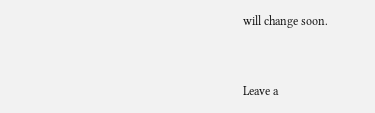will change soon.


Leave a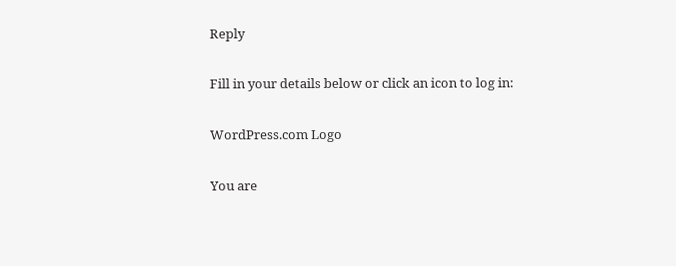Reply

Fill in your details below or click an icon to log in:

WordPress.com Logo

You are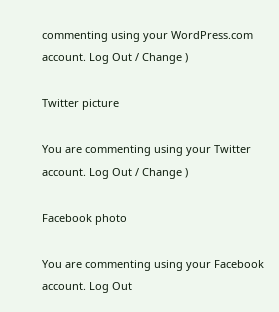commenting using your WordPress.com account. Log Out / Change )

Twitter picture

You are commenting using your Twitter account. Log Out / Change )

Facebook photo

You are commenting using your Facebook account. Log Out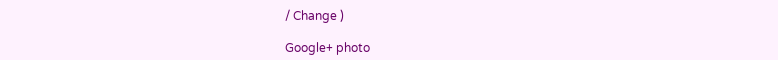/ Change )

Google+ photo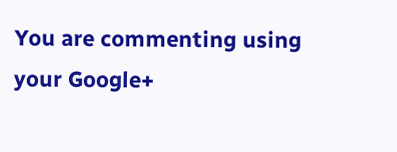You are commenting using your Google+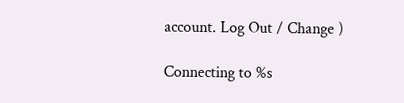account. Log Out / Change )

Connecting to %s